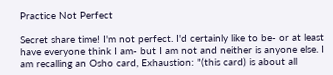Practice Not Perfect

Secret share time! I'm not perfect. I'd certainly like to be- or at least have everyone think I am- but I am not and neither is anyone else. I am recalling an Osho card, Exhaustion: "(this card) is about all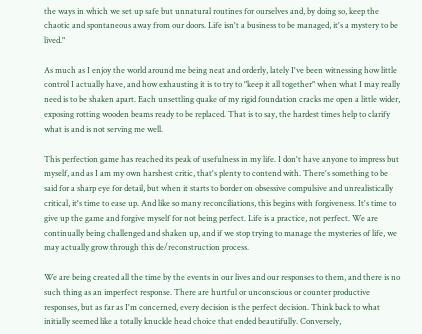the ways in which we set up safe but unnatural routines for ourselves and, by doing so, keep the chaotic and spontaneous away from our doors. Life isn't a business to be managed, it's a mystery to be lived."

As much as I enjoy the world around me being neat and orderly, lately I've been witnessing how little control I actually have, and how exhausting it is to try to "keep it all together" when what I may really need is to be shaken apart. Each unsettling quake of my rigid foundation cracks me open a little wider, exposing rotting wooden beams ready to be replaced. That is to say, the hardest times help to clarify what is and is not serving me well.

This perfection game has reached its peak of usefulness in my life. I don't have anyone to impress but myself, and as I am my own harshest critic, that's plenty to contend with. There's something to be said for a sharp eye for detail, but when it starts to border on obsessive compulsive and unrealistically critical, it's time to ease up. And like so many reconciliations, this begins with forgiveness. It's time to give up the game and forgive myself for not being perfect. Life is a practice, not perfect. We are continually being challenged and shaken up, and if we stop trying to manage the mysteries of life, we may actually grow through this de/reconstruction process.

We are being created all the time by the events in our lives and our responses to them, and there is no such thing as an imperfect response. There are hurtful or unconscious or counter productive responses, but as far as I'm concerned, every decision is the perfect decision. Think back to what initially seemed like a totally knuckle head choice that ended beautifully. Conversely,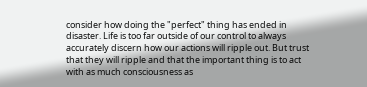consider how doing the "perfect" thing has ended in disaster. Life is too far outside of our control to always accurately discern how our actions will ripple out. But trust that they will ripple and that the important thing is to act with as much consciousness as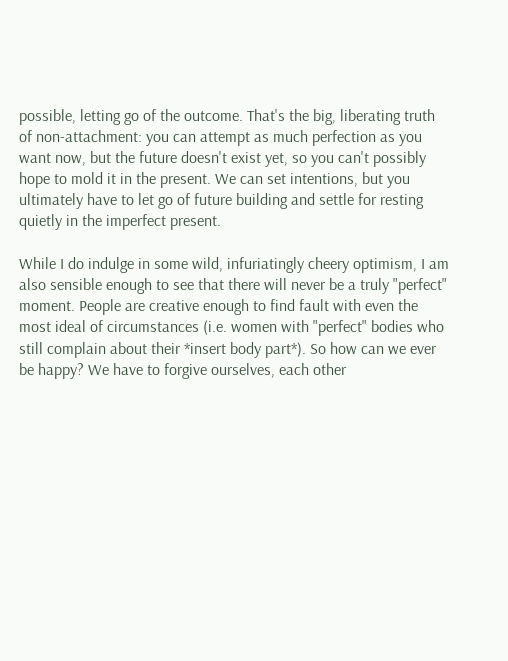possible, letting go of the outcome. That's the big, liberating truth of non-attachment: you can attempt as much perfection as you want now, but the future doesn't exist yet, so you can't possibly hope to mold it in the present. We can set intentions, but you ultimately have to let go of future building and settle for resting quietly in the imperfect present.

While I do indulge in some wild, infuriatingly cheery optimism, I am also sensible enough to see that there will never be a truly "perfect" moment. People are creative enough to find fault with even the most ideal of circumstances (i.e. women with "perfect" bodies who still complain about their *insert body part*). So how can we ever be happy? We have to forgive ourselves, each other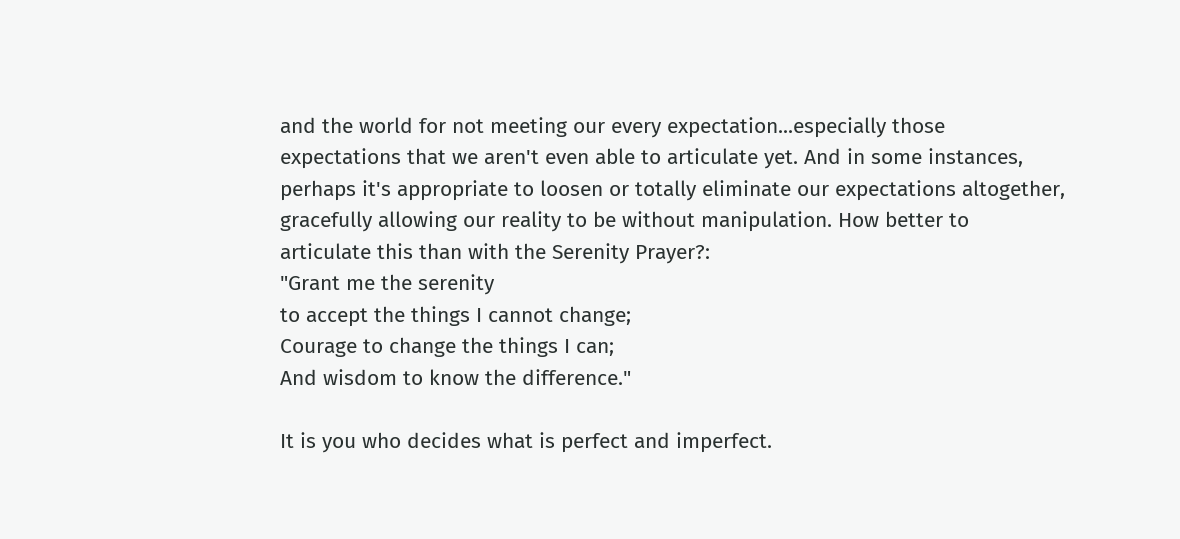and the world for not meeting our every expectation...especially those expectations that we aren't even able to articulate yet. And in some instances, perhaps it's appropriate to loosen or totally eliminate our expectations altogether, gracefully allowing our reality to be without manipulation. How better to articulate this than with the Serenity Prayer?:
"Grant me the serenity
to accept the things I cannot change;
Courage to change the things I can;
And wisdom to know the difference."

It is you who decides what is perfect and imperfect.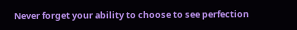Never forget your ability to choose to see perfection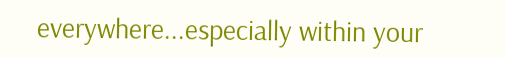everywhere...especially within your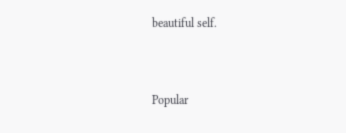beautiful self.


Popular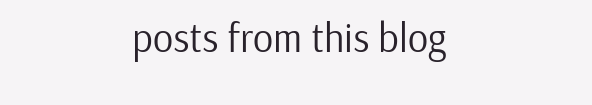posts from this blog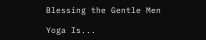Blessing the Gentle Men

Yoga Is...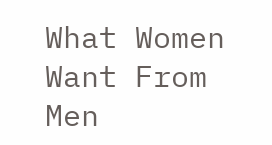What Women Want From Men